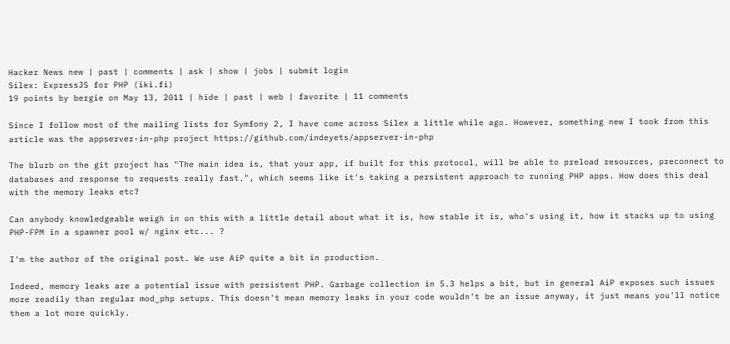Hacker News new | past | comments | ask | show | jobs | submit login
Silex: ExpressJS for PHP (iki.fi)
19 points by bergie on May 13, 2011 | hide | past | web | favorite | 11 comments

Since I follow most of the mailing lists for Symfony 2, I have come across Silex a little while ago. However, something new I took from this article was the appserver-in-php project https://github.com/indeyets/appserver-in-php

The blurb on the git project has "The main idea is, that your app, if built for this protocol, will be able to preload resources, preconnect to databases and response to requests really fast.", which seems like it's taking a persistent approach to running PHP apps. How does this deal with the memory leaks etc?

Can anybody knowledgeable weigh in on this with a little detail about what it is, how stable it is, who's using it, how it stacks up to using PHP-FPM in a spawner pool w/ nginx etc... ?

I'm the author of the original post. We use AiP quite a bit in production.

Indeed, memory leaks are a potential issue with persistent PHP. Garbage collection in 5.3 helps a bit, but in general AiP exposes such issues more readily than regular mod_php setups. This doesn't mean memory leaks in your code wouldn't be an issue anyway, it just means you'll notice them a lot more quickly.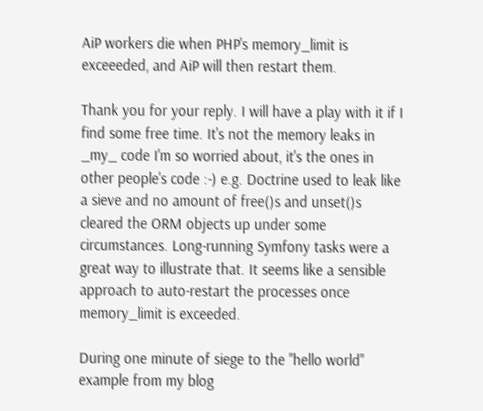AiP workers die when PHP's memory_limit is exceeeded, and AiP will then restart them.

Thank you for your reply. I will have a play with it if I find some free time. It's not the memory leaks in _my_ code I'm so worried about, it's the ones in other people's code :-) e.g. Doctrine used to leak like a sieve and no amount of free()s and unset()s cleared the ORM objects up under some circumstances. Long-running Symfony tasks were a great way to illustrate that. It seems like a sensible approach to auto-restart the processes once memory_limit is exceeded.

During one minute of siege to the "hello world" example from my blog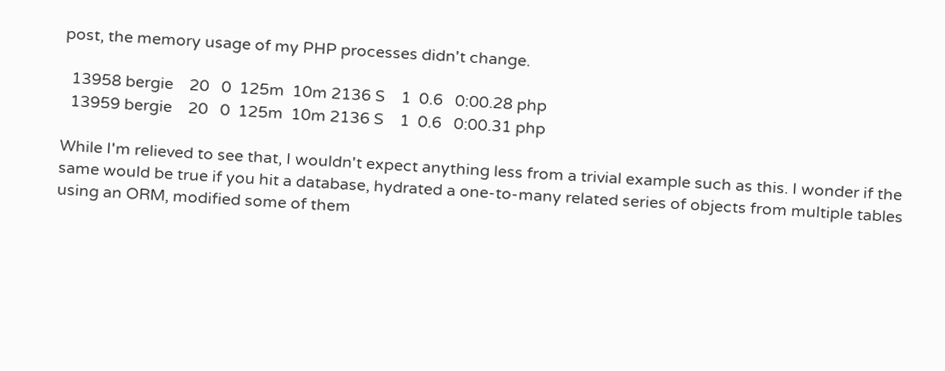post, the memory usage of my PHP processes didn't change.

  13958 bergie    20   0  125m  10m 2136 S    1  0.6   0:00.28 php
  13959 bergie    20   0  125m  10m 2136 S    1  0.6   0:00.31 php

While I'm relieved to see that, I wouldn't expect anything less from a trivial example such as this. I wonder if the same would be true if you hit a database, hydrated a one-to-many related series of objects from multiple tables using an ORM, modified some of them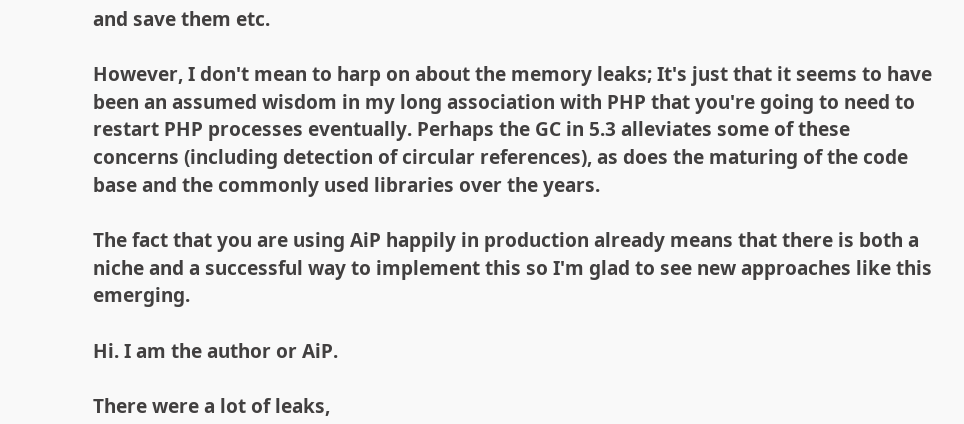and save them etc.

However, I don't mean to harp on about the memory leaks; It's just that it seems to have been an assumed wisdom in my long association with PHP that you're going to need to restart PHP processes eventually. Perhaps the GC in 5.3 alleviates some of these concerns (including detection of circular references), as does the maturing of the code base and the commonly used libraries over the years.

The fact that you are using AiP happily in production already means that there is both a niche and a successful way to implement this so I'm glad to see new approaches like this emerging.

Hi. I am the author or AiP.

There were a lot of leaks,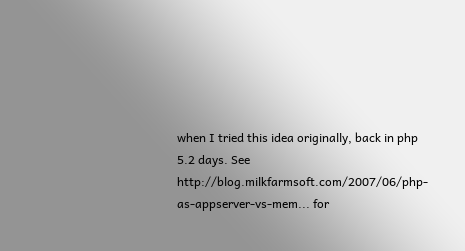when I tried this idea originally, back in php 5.2 days. See http://blog.milkfarmsoft.com/2007/06/php-as-appserver-vs-mem... for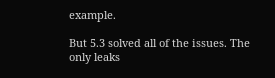example.

But 5.3 solved all of the issues. The only leaks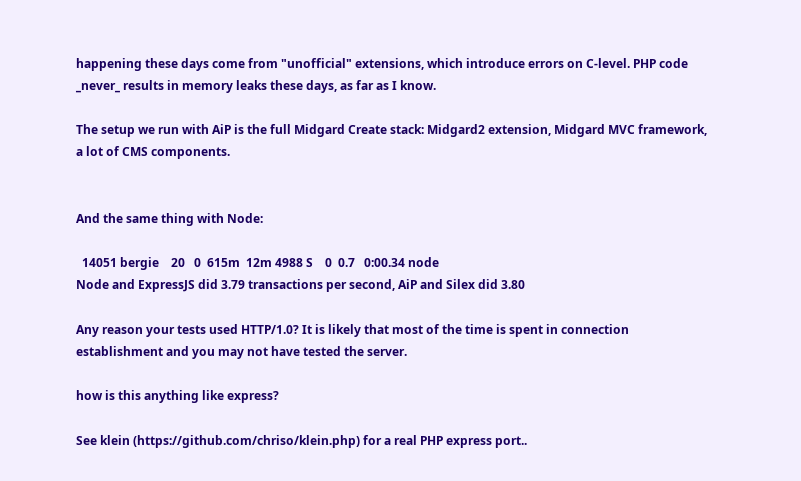happening these days come from "unofficial" extensions, which introduce errors on C-level. PHP code _never_ results in memory leaks these days, as far as I know.

The setup we run with AiP is the full Midgard Create stack: Midgard2 extension, Midgard MVC framework, a lot of CMS components.


And the same thing with Node:

  14051 bergie    20   0  615m  12m 4988 S    0  0.7   0:00.34 node
Node and ExpressJS did 3.79 transactions per second, AiP and Silex did 3.80

Any reason your tests used HTTP/1.0? It is likely that most of the time is spent in connection establishment and you may not have tested the server.

how is this anything like express?

See klein (https://github.com/chriso/klein.php) for a real PHP express port..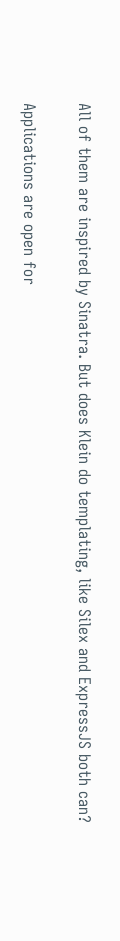All of them are inspired by Sinatra. But does Klein do templating, like Silex and ExpressJS both can?

Applications are open for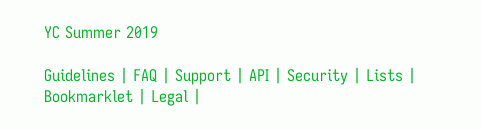YC Summer 2019

Guidelines | FAQ | Support | API | Security | Lists | Bookmarklet | Legal |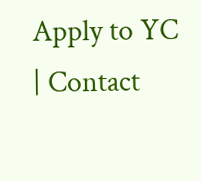Apply to YC | Contact